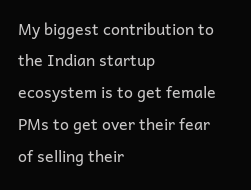My biggest contribution to the Indian startup ecosystem is to get female PMs to get over their fear of selling their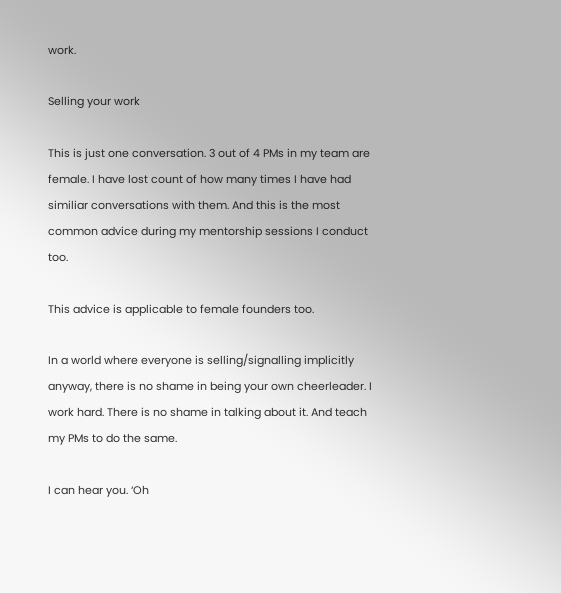work.

Selling your work

This is just one conversation. 3 out of 4 PMs in my team are female. I have lost count of how many times I have had similiar conversations with them. And this is the most common advice during my mentorship sessions I conduct too.

This advice is applicable to female founders too.

In a world where everyone is selling/signalling implicitly anyway, there is no shame in being your own cheerleader. I work hard. There is no shame in talking about it. And teach my PMs to do the same.

I can hear you. ‘Oh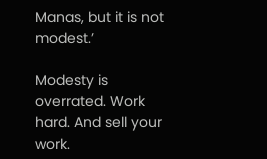Manas, but it is not modest.’

Modesty is overrated. Work hard. And sell your work.